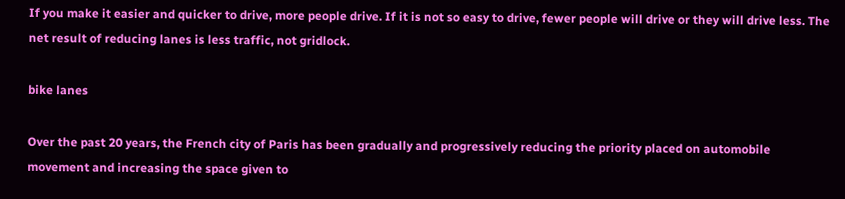If you make it easier and quicker to drive, more people drive. If it is not so easy to drive, fewer people will drive or they will drive less. The net result of reducing lanes is less traffic, not gridlock.

bike lanes

Over the past 20 years, the French city of Paris has been gradually and progressively reducing the priority placed on automobile movement and increasing the space given to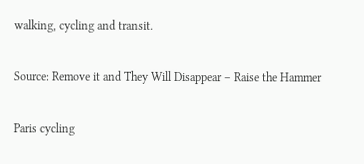walking, cycling and transit.

Source: Remove it and They Will Disappear – Raise the Hammer

Paris cycling